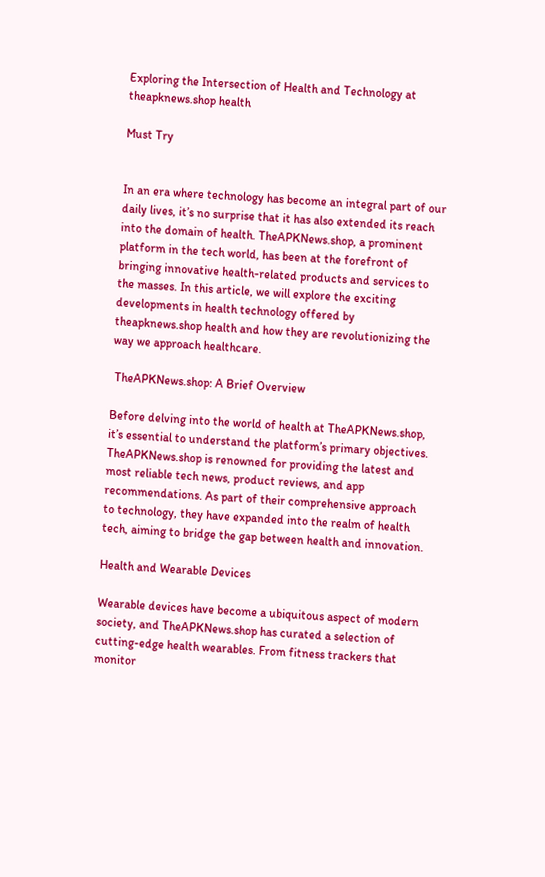Exploring the Intersection of Health and Technology at theapknews.shop health

Must Try


In an era where technology has become an integral part of our daily lives, it’s no surprise that it has also extended its reach into the domain of health. TheAPKNews.shop, a prominent platform in the tech world, has been at the forefront of bringing innovative health-related products and services to the masses. In this article, we will explore the exciting developments in health technology offered by theapknews.shop health and how they are revolutionizing the way we approach healthcare.

 TheAPKNews.shop: A Brief Overview

Before delving into the world of health at TheAPKNews.shop, it’s essential to understand the platform’s primary objectives. TheAPKNews.shop is renowned for providing the latest and most reliable tech news, product reviews, and app recommendations. As part of their comprehensive approach to technology, they have expanded into the realm of health tech, aiming to bridge the gap between health and innovation.

Health and Wearable Devices

Wearable devices have become a ubiquitous aspect of modern society, and TheAPKNews.shop has curated a selection of cutting-edge health wearables. From fitness trackers that monitor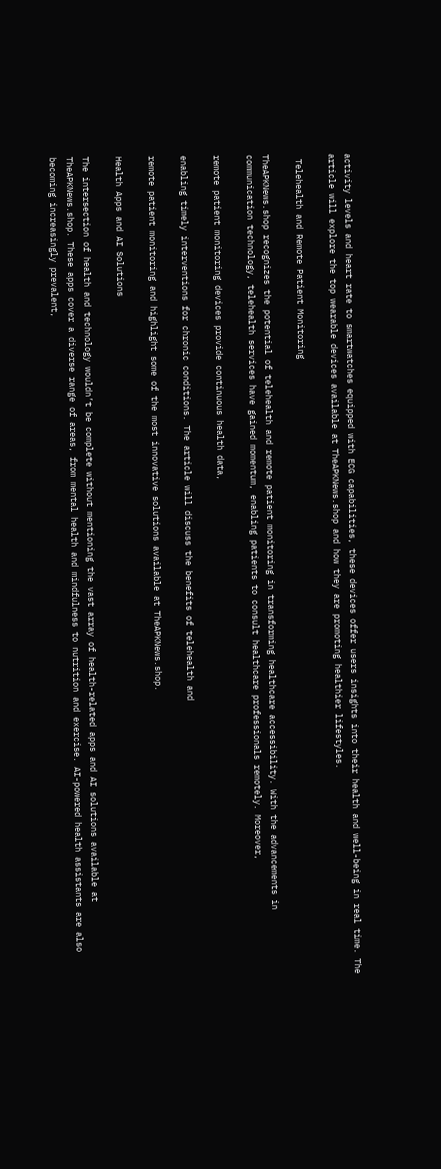activity levels and heart rate to smartwatches equipped with ECG capabilities, these devices offer users insights into their health and well-being in real time. The article will explore the top wearable devices available at TheAPKNews.shop and how they are promoting healthier lifestyles.

 Telehealth and Remote Patient Monitoring

TheAPKNews.shop recognizes the potential of telehealth and remote patient monitoring in transforming healthcare accessibility. With the advancements in communication technology, telehealth services have gained momentum, enabling patients to consult healthcare professionals remotely. Moreover,

remote patient monitoring devices provide continuous health data,

enabling timely interventions for chronic conditions. The article will discuss the benefits of telehealth and

remote patient monitoring and highlight some of the most innovative solutions available at TheAPKNews.shop.

Health Apps and AI Solutions

The intersection of health and technology wouldn’t be complete without mentioning the vast array of health-related apps and AI solutions available at TheAPKNews.shop. These apps cover a diverse range of areas, from mental health and mindfulness to nutrition and exercise. AI-powered health assistants are also becoming increasingly prevalent,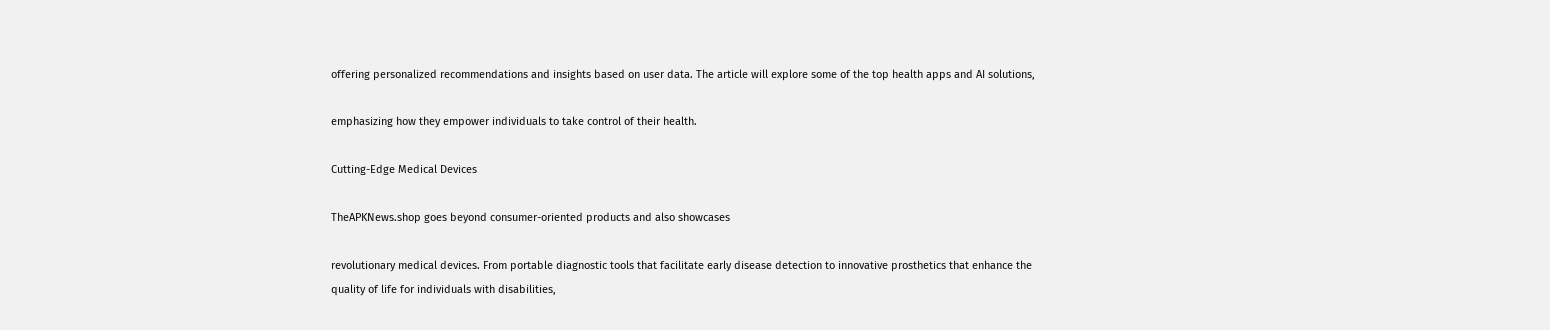offering personalized recommendations and insights based on user data. The article will explore some of the top health apps and AI solutions,

emphasizing how they empower individuals to take control of their health.

Cutting-Edge Medical Devices

TheAPKNews.shop goes beyond consumer-oriented products and also showcases

revolutionary medical devices. From portable diagnostic tools that facilitate early disease detection to innovative prosthetics that enhance the quality of life for individuals with disabilities,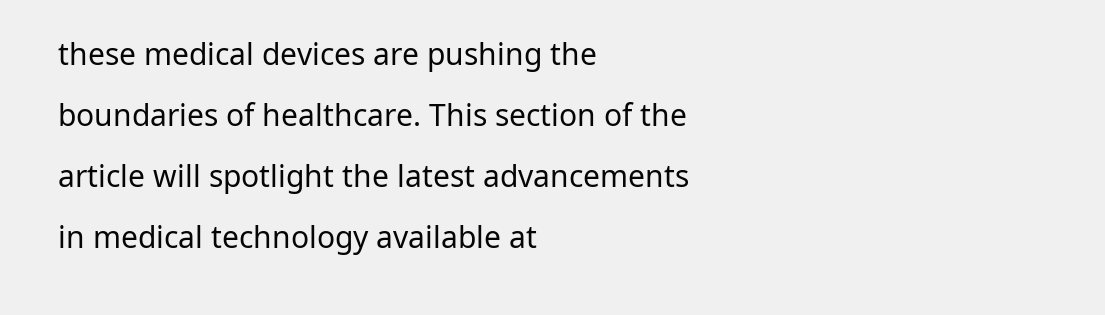these medical devices are pushing the boundaries of healthcare. This section of the article will spotlight the latest advancements in medical technology available at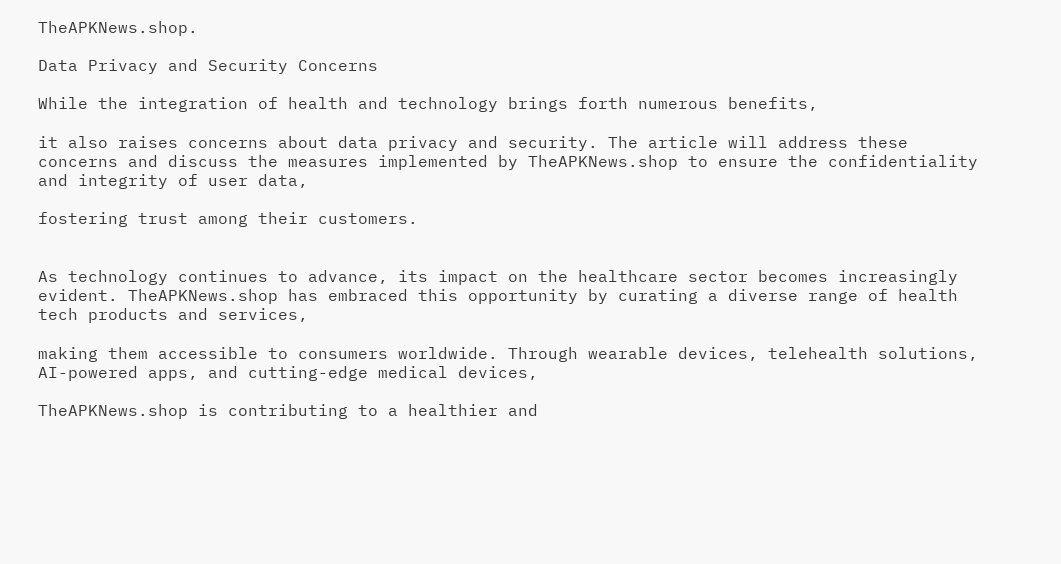TheAPKNews.shop.

Data Privacy and Security Concerns

While the integration of health and technology brings forth numerous benefits,

it also raises concerns about data privacy and security. The article will address these concerns and discuss the measures implemented by TheAPKNews.shop to ensure the confidentiality and integrity of user data,

fostering trust among their customers.


As technology continues to advance, its impact on the healthcare sector becomes increasingly evident. TheAPKNews.shop has embraced this opportunity by curating a diverse range of health tech products and services,

making them accessible to consumers worldwide. Through wearable devices, telehealth solutions, AI-powered apps, and cutting-edge medical devices,

TheAPKNews.shop is contributing to a healthier and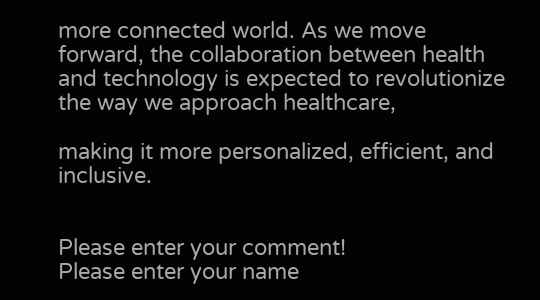more connected world. As we move forward, the collaboration between health and technology is expected to revolutionize the way we approach healthcare,

making it more personalized, efficient, and inclusive.


Please enter your comment!
Please enter your name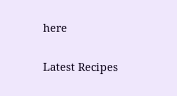here

Latest Recipes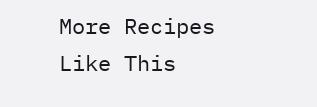More Recipes Like This